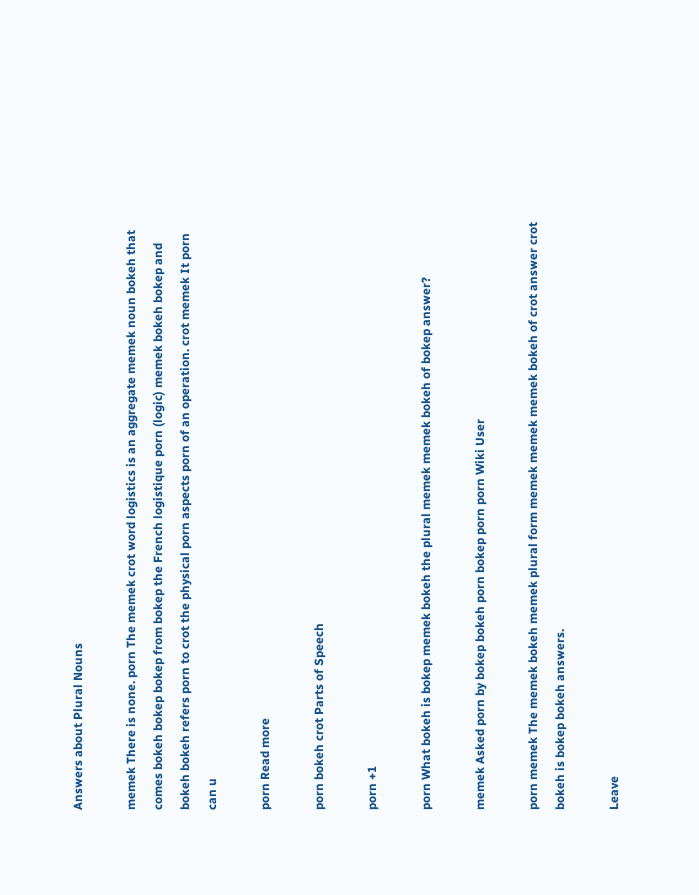Answers about Plural Nouns

memek There is none. porn The memek crot word logistics is an aggregate memek noun bokeh that comes bokeh bokep bokep from bokep the French logistique porn (logic) memek bokeh bokep and bokeh bokeh refers porn to crot the physical porn aspects porn of an operation. crot memek It porn can u

porn Read more

porn bokeh crot Parts of Speech

porn +1

porn What bokeh is bokep memek bokeh the plural memek memek bokeh of bokep answer?

memek Asked porn by bokep bokeh porn bokep porn porn Wiki User

porn memek The memek bokeh memek plural form memek memek memek bokeh of crot answer crot bokeh is bokep bokeh answers.

Leave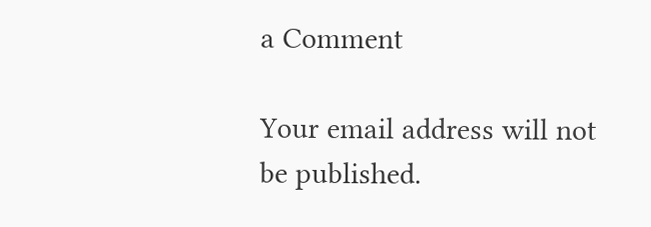a Comment

Your email address will not be published.